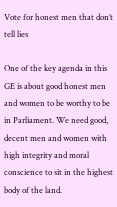Vote for honest men that don’t tell lies

One of the key agenda in this GE is about good honest men and women to be worthy to be in Parliament. We need good, decent men and women with high integrity and moral conscience to sit in the highest body of the land.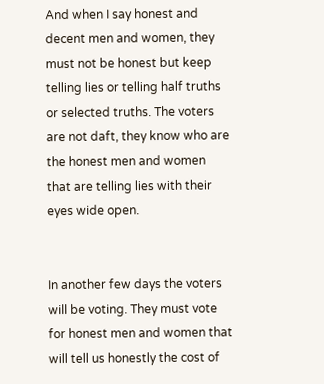And when I say honest and decent men and women, they must not be honest but keep telling lies or telling half truths or selected truths. The voters are not daft, they know who are the honest men and women that are telling lies with their eyes wide open.


In another few days the voters will be voting. They must vote for honest men and women that will tell us honestly the cost of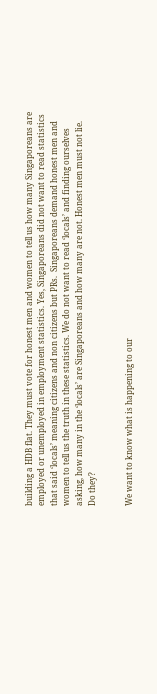building a HDB flat. They must vote for honest men and women to tell us how many Singaporeans are employed or unemployed in employment statistics. Yes, Singaporeans did not want to read statistics that said ‘locals’ meaning citizens and non citizens but PRs.  Singaporeans demand honest men and women to tell us the truth in these statistics. We do not want to read ‘locals’ and finding ourselves asking, how many in the ‘locals’ are Singaporeans and how many are not. Honest men must not lie. Do they?


We want to know what is happening to our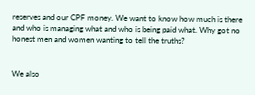reserves and our CPF money. We want to know how much is there and who is managing what and who is being paid what. Why got no honest men and women wanting to tell the truths?


We also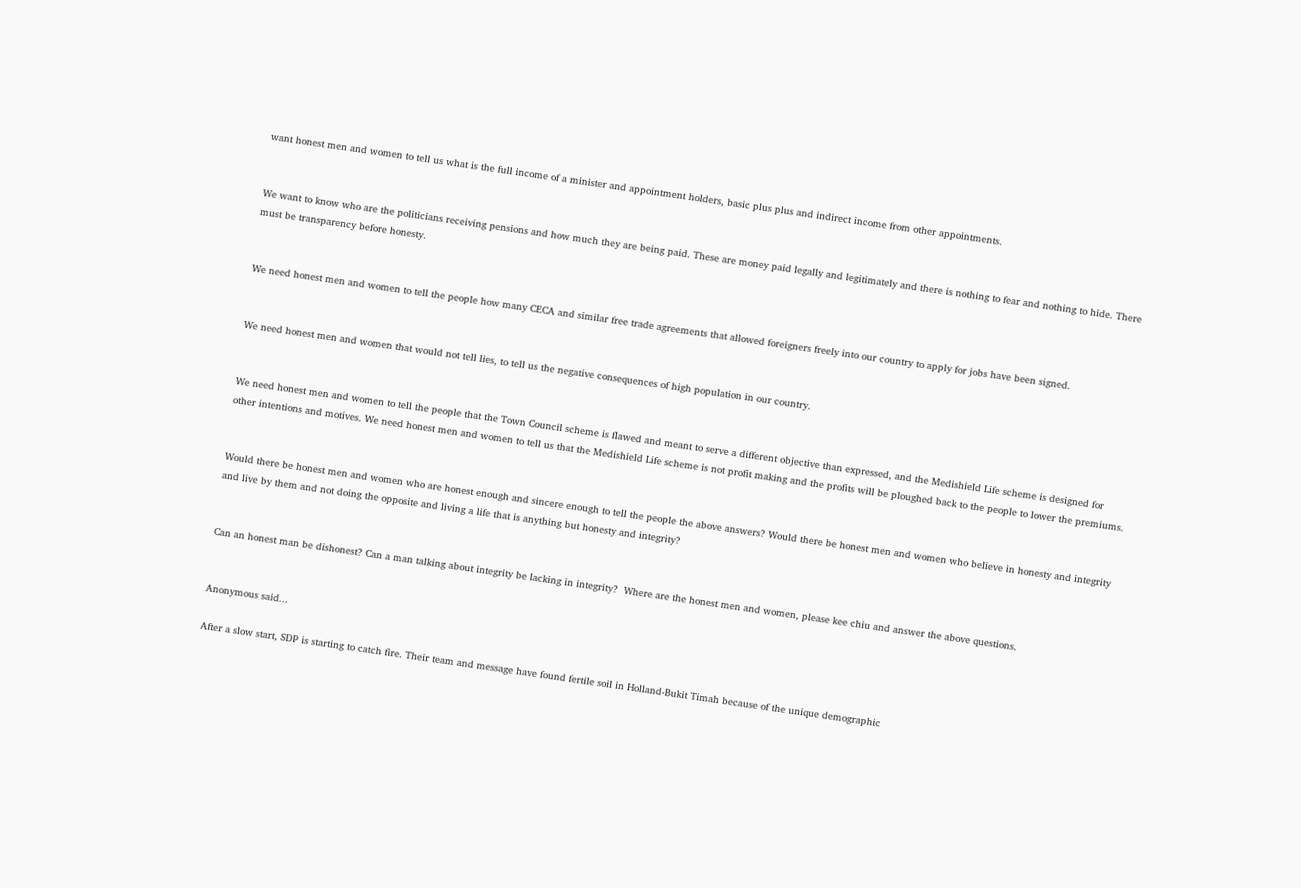want honest men and women to tell us what is the full income of a minister and appointment holders, basic plus plus and indirect income from other appointments.


We want to know who are the politicians receiving pensions and how much they are being paid. These are money paid legally and legitimately and there is nothing to fear and nothing to hide. There must be transparency before honesty.


We need honest men and women to tell the people how many CECA and similar free trade agreements that allowed foreigners freely into our country to apply for jobs have been signed.


We need honest men and women that would not tell lies, to tell us the negative consequences of high population in our country.


We need honest men and women to tell the people that the Town Council scheme is flawed and meant to serve a different objective than expressed, and the Medishield Life scheme is designed for other intentions and motives. We need honest men and women to tell us that the Medishield Life scheme is not profit making and the profits will be ploughed back to the people to lower the premiums.


Would there be honest men and women who are honest enough and sincere enough to tell the people the above answers? Would there be honest men and women who believe in honesty and integrity and live by them and not doing the opposite and living a life that is anything but honesty and integrity?


Can an honest man be dishonest? Can a man talking about integrity be lacking in integrity?  Where are the honest men and women, please kee chiu and answer the above questions.


Anonymous said...

After a slow start, SDP is starting to catch fire. Their team and message have found fertile soil in Holland-Bukit Timah because of the unique demographic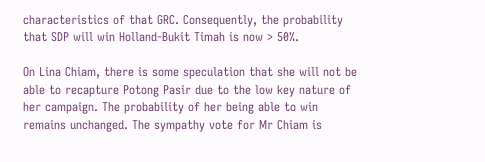characteristics of that GRC. Consequently, the probability that SDP will win Holland-Bukit Timah is now > 50%.

On Lina Chiam, there is some speculation that she will not be able to recapture Potong Pasir due to the low key nature of her campaign. The probability of her being able to win remains unchanged. The sympathy vote for Mr Chiam is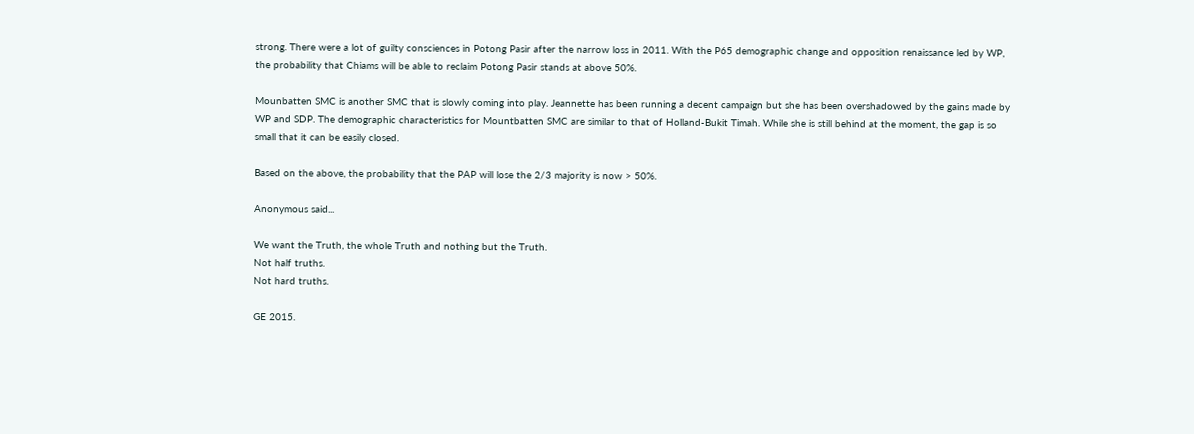strong. There were a lot of guilty consciences in Potong Pasir after the narrow loss in 2011. With the P65 demographic change and opposition renaissance led by WP, the probability that Chiams will be able to reclaim Potong Pasir stands at above 50%.

Mounbatten SMC is another SMC that is slowly coming into play. Jeannette has been running a decent campaign but she has been overshadowed by the gains made by WP and SDP. The demographic characteristics for Mountbatten SMC are similar to that of Holland-Bukit Timah. While she is still behind at the moment, the gap is so small that it can be easily closed.

Based on the above, the probability that the PAP will lose the 2/3 majority is now > 50%.

Anonymous said...

We want the Truth, the whole Truth and nothing but the Truth.
Not half truths.
Not hard truths.

GE 2015.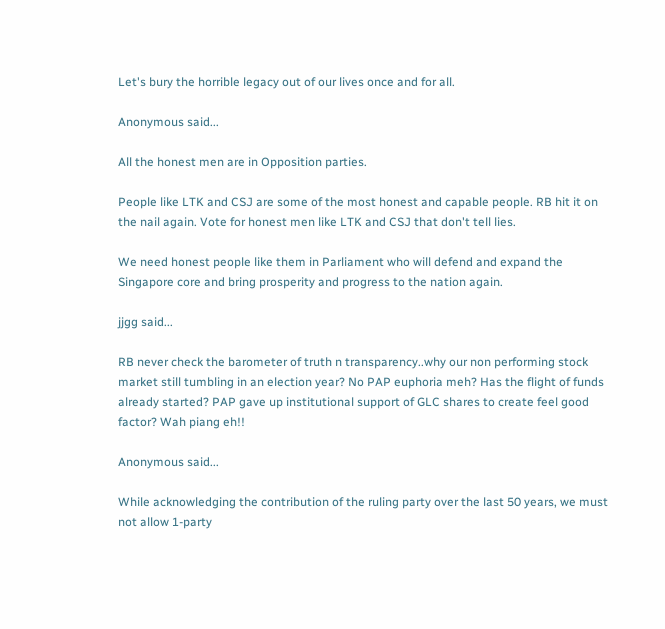Let's bury the horrible legacy out of our lives once and for all.

Anonymous said...

All the honest men are in Opposition parties.

People like LTK and CSJ are some of the most honest and capable people. RB hit it on the nail again. Vote for honest men like LTK and CSJ that don't tell lies.

We need honest people like them in Parliament who will defend and expand the Singapore core and bring prosperity and progress to the nation again.

jjgg said...

RB never check the barometer of truth n transparency..why our non performing stock market still tumbling in an election year? No PAP euphoria meh? Has the flight of funds already started? PAP gave up institutional support of GLC shares to create feel good factor? Wah piang eh!!

Anonymous said...

While acknowledging the contribution of the ruling party over the last 50 years, we must not allow 1-party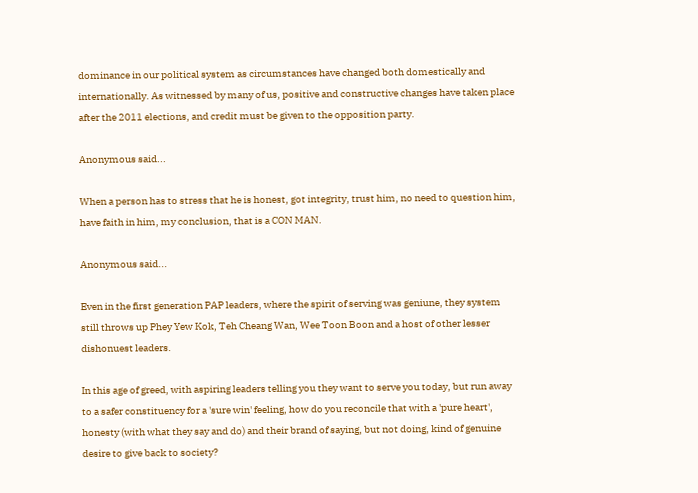dominance in our political system as circumstances have changed both domestically and internationally. As witnessed by many of us, positive and constructive changes have taken place after the 2011 elections, and credit must be given to the opposition party.

Anonymous said...

When a person has to stress that he is honest, got integrity, trust him, no need to question him, have faith in him, my conclusion, that is a CON MAN.

Anonymous said...

Even in the first generation PAP leaders, where the spirit of serving was geniune, they system still throws up Phey Yew Kok, Teh Cheang Wan, Wee Toon Boon and a host of other lesser dishonuest leaders.

In this age of greed, with aspiring leaders telling you they want to serve you today, but run away to a safer constituency for a 'sure win' feeling, how do you reconcile that with a 'pure heart', honesty (with what they say and do) and their brand of saying, but not doing, kind of genuine desire to give back to society?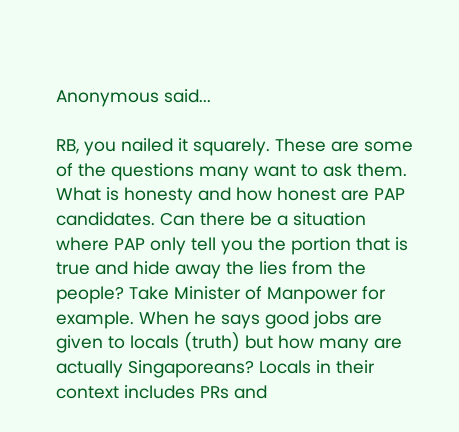Anonymous said...

RB, you nailed it squarely. These are some of the questions many want to ask them. What is honesty and how honest are PAP candidates. Can there be a situation where PAP only tell you the portion that is true and hide away the lies from the people? Take Minister of Manpower for example. When he says good jobs are given to locals (truth) but how many are actually Singaporeans? Locals in their context includes PRs and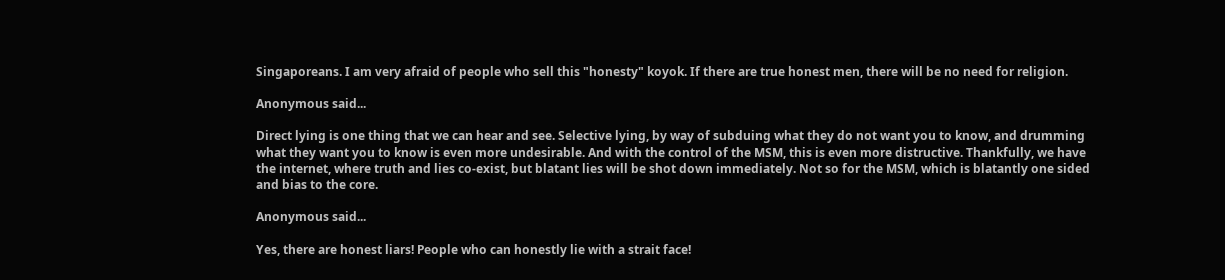Singaporeans. I am very afraid of people who sell this "honesty" koyok. If there are true honest men, there will be no need for religion.

Anonymous said...

Direct lying is one thing that we can hear and see. Selective lying, by way of subduing what they do not want you to know, and drumming what they want you to know is even more undesirable. And with the control of the MSM, this is even more distructive. Thankfully, we have the internet, where truth and lies co-exist, but blatant lies will be shot down immediately. Not so for the MSM, which is blatantly one sided and bias to the core.

Anonymous said...

Yes, there are honest liars! People who can honestly lie with a strait face!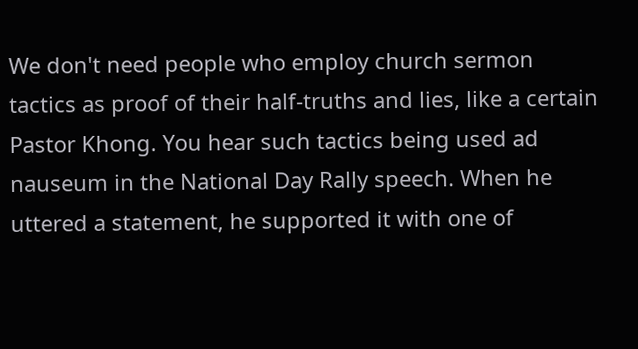We don't need people who employ church sermon tactics as proof of their half-truths and lies, like a certain Pastor Khong. You hear such tactics being used ad nauseum in the National Day Rally speech. When he uttered a statement, he supported it with one of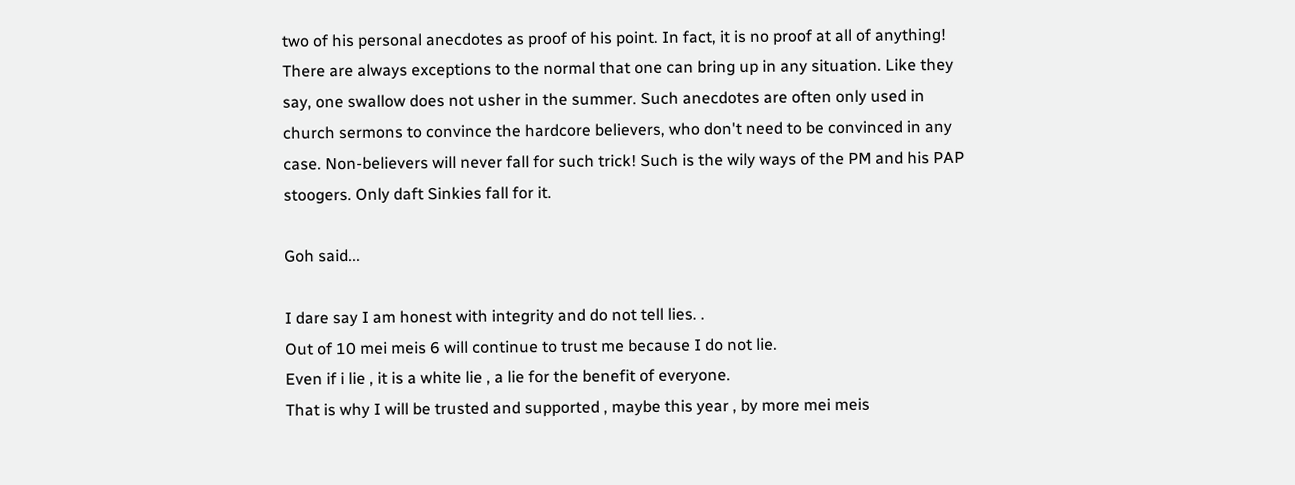two of his personal anecdotes as proof of his point. In fact, it is no proof at all of anything! There are always exceptions to the normal that one can bring up in any situation. Like they say, one swallow does not usher in the summer. Such anecdotes are often only used in church sermons to convince the hardcore believers, who don't need to be convinced in any case. Non-believers will never fall for such trick! Such is the wily ways of the PM and his PAP stoogers. Only daft Sinkies fall for it.

Goh said...

I dare say I am honest with integrity and do not tell lies. .
Out of 10 mei meis 6 will continue to trust me because I do not lie.
Even if i lie , it is a white lie , a lie for the benefit of everyone.
That is why I will be trusted and supported , maybe this year , by more mei meis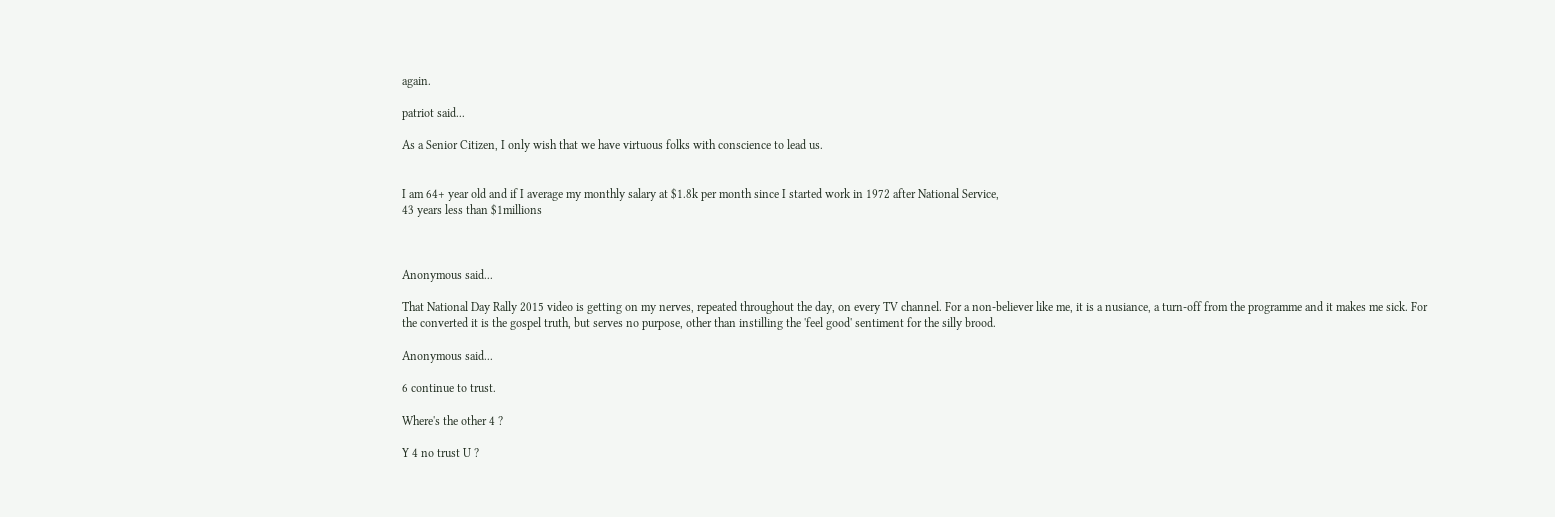again.

patriot said...

As a Senior Citizen, I only wish that we have virtuous folks with conscience to lead us.


I am 64+ year old and if I average my monthly salary at $1.8k per month since I started work in 1972 after National Service,
43 years less than $1millions



Anonymous said...

That National Day Rally 2015 video is getting on my nerves, repeated throughout the day, on every TV channel. For a non-believer like me, it is a nusiance, a turn-off from the programme and it makes me sick. For the converted it is the gospel truth, but serves no purpose, other than instilling the 'feel good' sentiment for the silly brood.

Anonymous said...

6 continue to trust.

Where's the other 4 ?

Y 4 no trust U ?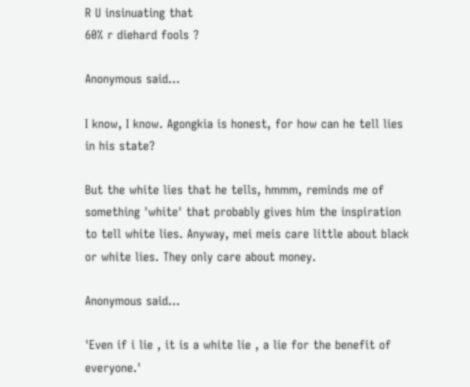R U insinuating that
60% r diehard fools ?

Anonymous said...

I know, I know. Agongkia is honest, for how can he tell lies in his state?

But the white lies that he tells, hmmm, reminds me of something 'white' that probably gives him the inspiration to tell white lies. Anyway, mei meis care little about black or white lies. They only care about money.

Anonymous said...

'Even if i lie , it is a white lie , a lie for the benefit of everyone.'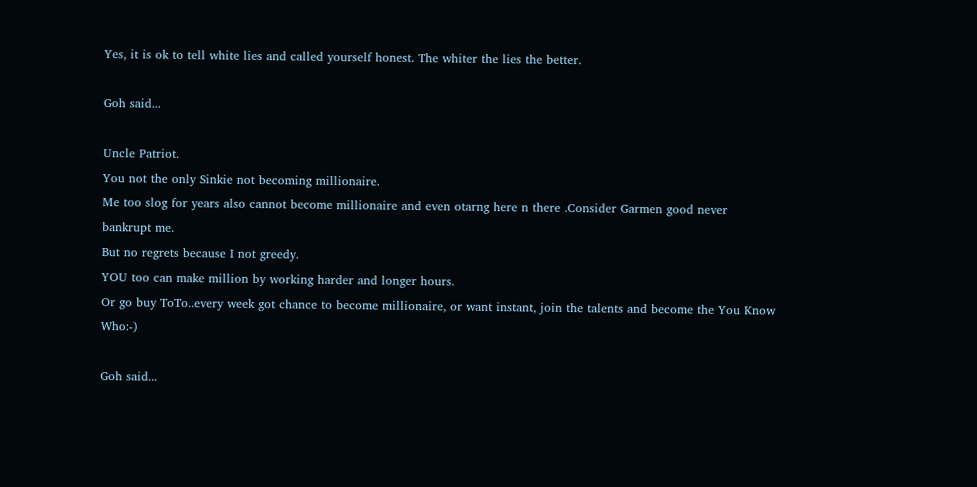Yes, it is ok to tell white lies and called yourself honest. The whiter the lies the better.

Goh said...

Uncle Patriot.
You not the only Sinkie not becoming millionaire.
Me too slog for years also cannot become millionaire and even otarng here n there .Consider Garmen good never bankrupt me.
But no regrets because I not greedy.
YOU too can make million by working harder and longer hours.
Or go buy ToTo..every week got chance to become millionaire, or want instant, join the talents and become the You Know Who:-)

Goh said...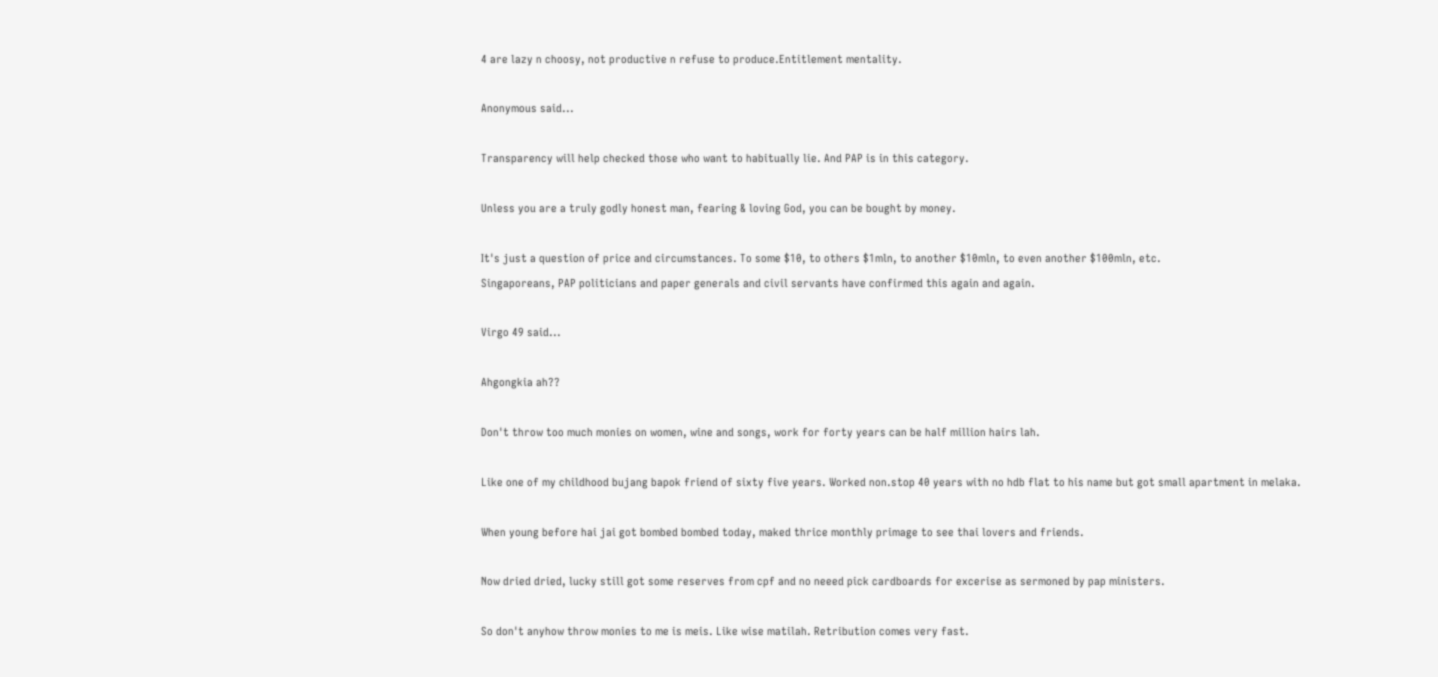4 are lazy n choosy, not productive n refuse to produce.Entitlement mentality.

Anonymous said...

Transparency will help checked those who want to habitually lie. And PAP is in this category.

Unless you are a truly godly honest man, fearing & loving God, you can be bought by money.

It's just a question of price and circumstances. To some $10, to others $1mln, to another $10mln, to even another $100mln, etc.
Singaporeans, PAP politicians and paper generals and civil servants have confirmed this again and again.

Virgo 49 said...

Ahgongkia ah??

Don't throw too much monies on women, wine and songs, work for forty years can be half million hairs lah.

Like one of my childhood bujang bapok friend of sixty five years. Worked non.stop 40 years with no hdb flat to his name but got small apartment in melaka.

When young before hai jai got bombed bombed today, maked thrice monthly primage to see thai lovers and friends.

Now dried dried, lucky still got some reserves from cpf and no neeed pick cardboards for excerise as sermoned by pap ministers.

So don't anyhow throw monies to me is meis. Like wise matilah. Retribution comes very fast.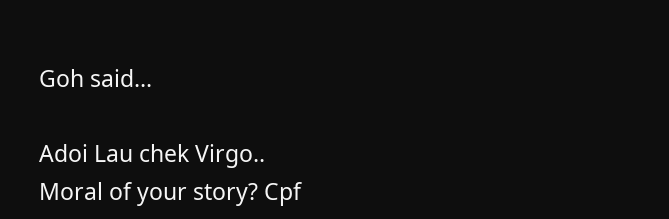Goh said...

Adoi Lau chek Virgo..
Moral of your story? Cpf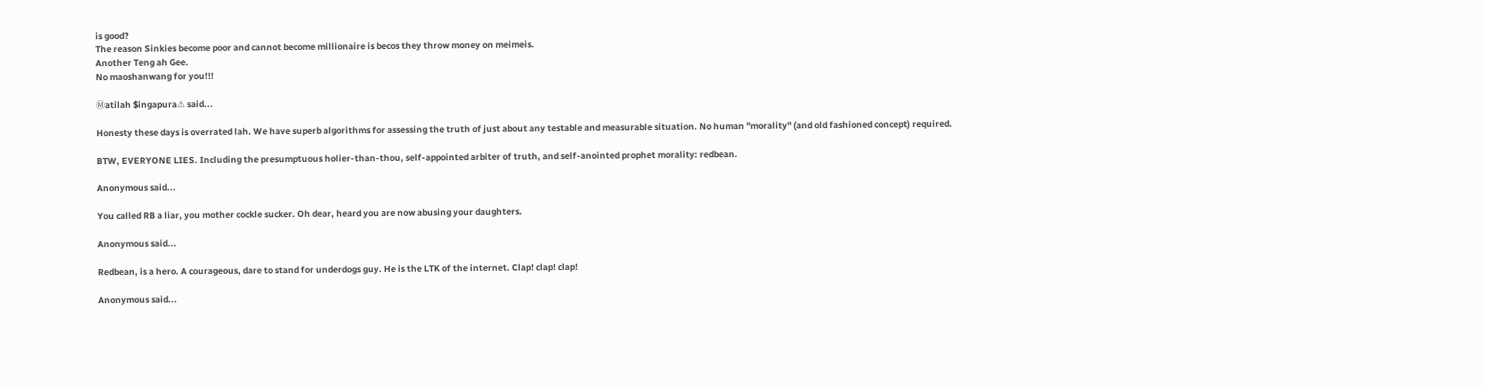is good?
The reason Sinkies become poor and cannot become millionaire is becos they throw money on meimeis.
Another Teng ah Gee.
No maoshanwang for you!!!

Ⓜatilah $ingapura⚠ said...

Honesty these days is overrated lah. We have superb algorithms for assessing the truth of just about any testable and measurable situation. No human "morality" (and old fashioned concept) required.

BTW, EVERYONE LIES. Including the presumptuous holier-than-thou, self-appointed arbiter of truth, and self-anointed prophet morality: redbean.

Anonymous said...

You called RB a liar, you mother cockle sucker. Oh dear, heard you are now abusing your daughters.

Anonymous said...

Redbean, is a hero. A courageous, dare to stand for underdogs guy. He is the LTK of the internet. Clap! clap! clap!

Anonymous said...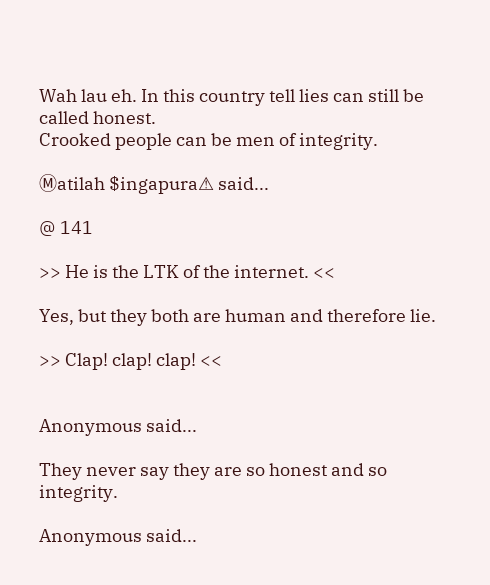Wah lau eh. In this country tell lies can still be called honest.
Crooked people can be men of integrity.

Ⓜatilah $ingapura⚠ said...

@ 141

>> He is the LTK of the internet. <<

Yes, but they both are human and therefore lie.

>> Clap! clap! clap! <<


Anonymous said...

They never say they are so honest and so integrity.

Anonymous said...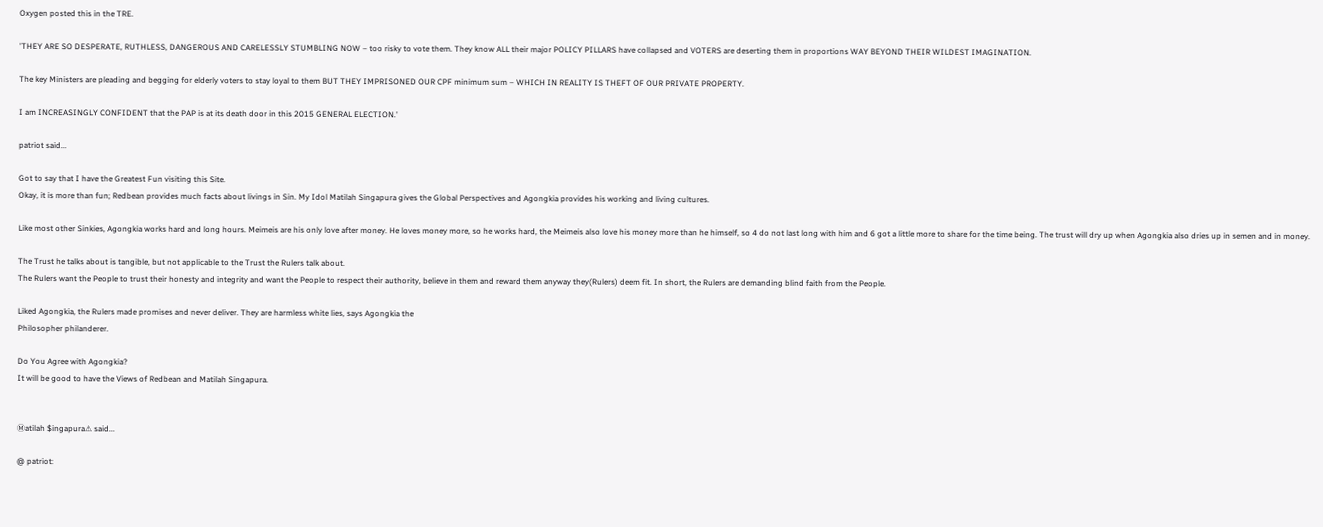Oxygen posted this in the TRE.

'THEY ARE SO DESPERATE, RUTHLESS, DANGEROUS AND CARELESSLY STUMBLING NOW – too risky to vote them. They know ALL their major POLICY PILLARS have collapsed and VOTERS are deserting them in proportions WAY BEYOND THEIR WILDEST IMAGINATION.

The key Ministers are pleading and begging for elderly voters to stay loyal to them BUT THEY IMPRISONED OUR CPF minimum sum – WHICH IN REALITY IS THEFT OF OUR PRIVATE PROPERTY.

I am INCREASINGLY CONFIDENT that the PAP is at its death door in this 2015 GENERAL ELECTION.'

patriot said...

Got to say that I have the Greatest Fun visiting this Site.
Okay, it is more than fun; Redbean provides much facts about livings in Sin. My Idol Matilah Singapura gives the Global Perspectives and Agongkia provides his working and living cultures.

Like most other Sinkies, Agongkia works hard and long hours. Meimeis are his only love after money. He loves money more, so he works hard, the Meimeis also love his money more than he himself, so 4 do not last long with him and 6 got a little more to share for the time being. The trust will dry up when Agongkia also dries up in semen and in money.

The Trust he talks about is tangible, but not applicable to the Trust the Rulers talk about.
The Rulers want the People to trust their honesty and integrity and want the People to respect their authority, believe in them and reward them anyway they(Rulers) deem fit. In short, the Rulers are demanding blind faith from the People.

Liked Agongkia, the Rulers made promises and never deliver. They are harmless white lies, says Agongkia the
Philosopher philanderer.

Do You Agree with Agongkia?
It will be good to have the Views of Redbean and Matilah Singapura.


Ⓜatilah $ingapura⚠ said...

@ patriot: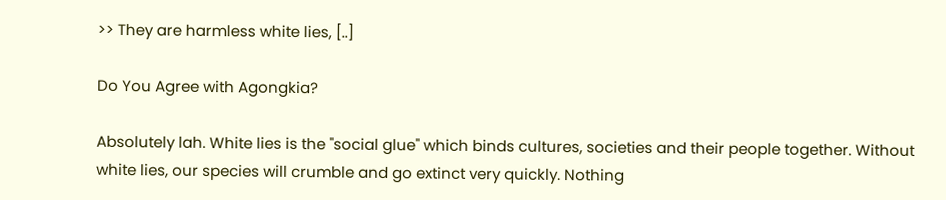>> They are harmless white lies, [..]

Do You Agree with Agongkia?

Absolutely lah. White lies is the "social glue" which binds cultures, societies and their people together. Without white lies, our species will crumble and go extinct very quickly. Nothing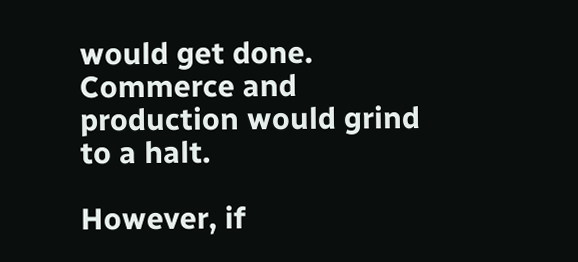would get done. Commerce and production would grind to a halt.

However, if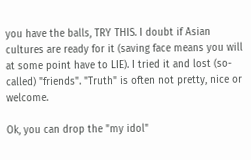you have the balls, TRY THIS. I doubt if Asian cultures are ready for it (saving face means you will at some point have to LIE). I tried it and lost (so-called) "friends". "Truth" is often not pretty, nice or welcome.

Ok, you can drop the "my idol"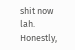shit now lah. Honestly,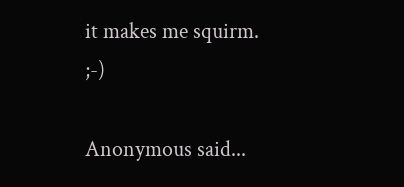it makes me squirm. ;-)

Anonymous said...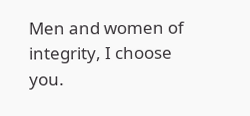Men and women of integrity, I choose you.